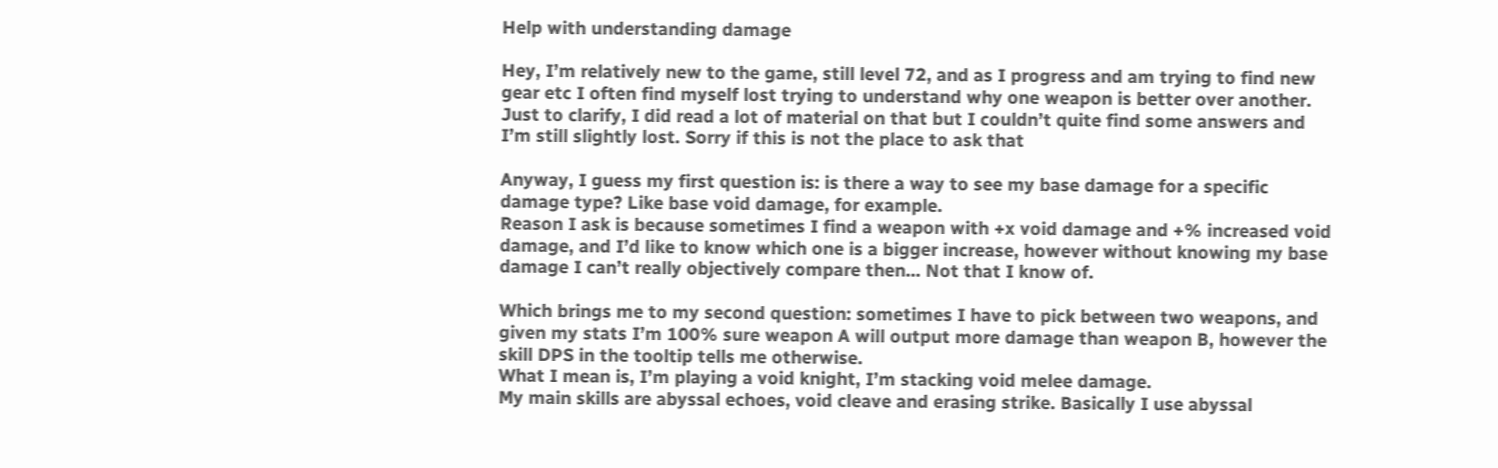Help with understanding damage

Hey, I’m relatively new to the game, still level 72, and as I progress and am trying to find new gear etc I often find myself lost trying to understand why one weapon is better over another.
Just to clarify, I did read a lot of material on that but I couldn’t quite find some answers and I’m still slightly lost. Sorry if this is not the place to ask that

Anyway, I guess my first question is: is there a way to see my base damage for a specific damage type? Like base void damage, for example.
Reason I ask is because sometimes I find a weapon with +x void damage and +% increased void damage, and I’d like to know which one is a bigger increase, however without knowing my base damage I can’t really objectively compare then… Not that I know of.

Which brings me to my second question: sometimes I have to pick between two weapons, and given my stats I’m 100% sure weapon A will output more damage than weapon B, however the skill DPS in the tooltip tells me otherwise.
What I mean is, I’m playing a void knight, I’m stacking void melee damage.
My main skills are abyssal echoes, void cleave and erasing strike. Basically I use abyssal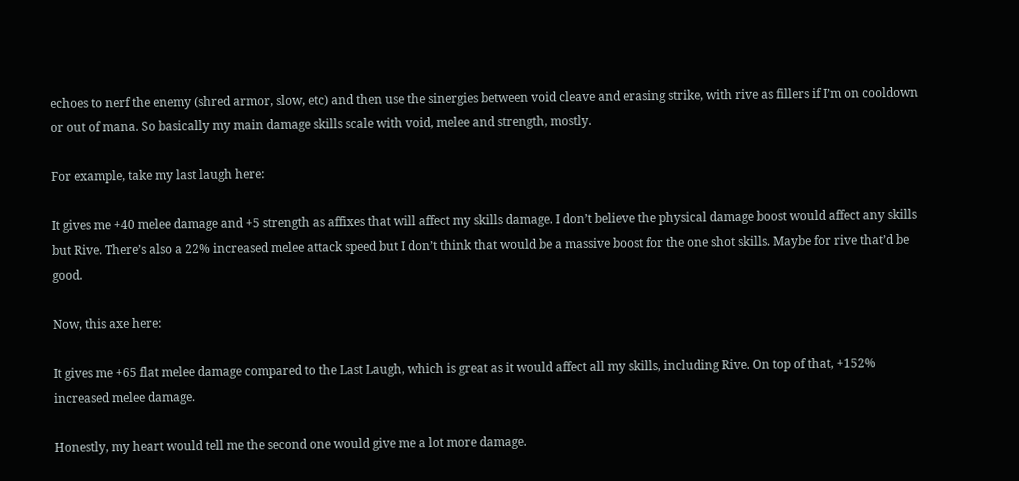echoes to nerf the enemy (shred armor, slow, etc) and then use the sinergies between void cleave and erasing strike, with rive as fillers if I’m on cooldown or out of mana. So basically my main damage skills scale with void, melee and strength, mostly.

For example, take my last laugh here:

It gives me +40 melee damage and +5 strength as affixes that will affect my skills damage. I don’t believe the physical damage boost would affect any skills but Rive. There’s also a 22% increased melee attack speed but I don’t think that would be a massive boost for the one shot skills. Maybe for rive that’d be good.

Now, this axe here:

It gives me +65 flat melee damage compared to the Last Laugh, which is great as it would affect all my skills, including Rive. On top of that, +152% increased melee damage.

Honestly, my heart would tell me the second one would give me a lot more damage.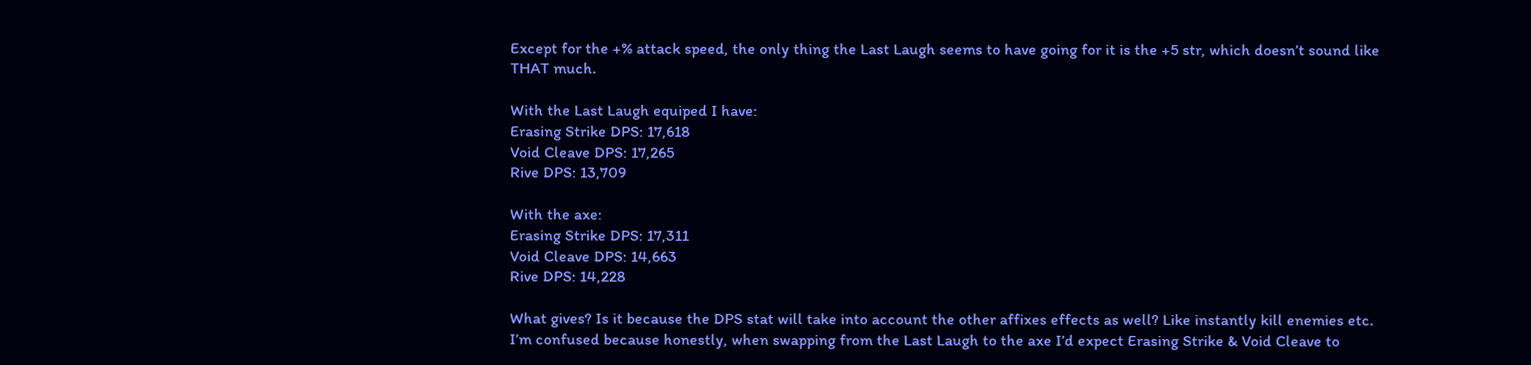Except for the +% attack speed, the only thing the Last Laugh seems to have going for it is the +5 str, which doesn’t sound like THAT much.

With the Last Laugh equiped I have:
Erasing Strike DPS: 17,618
Void Cleave DPS: 17,265
Rive DPS: 13,709

With the axe:
Erasing Strike DPS: 17,311
Void Cleave DPS: 14,663
Rive DPS: 14,228

What gives? Is it because the DPS stat will take into account the other affixes effects as well? Like instantly kill enemies etc.
I’m confused because honestly, when swapping from the Last Laugh to the axe I’d expect Erasing Strike & Void Cleave to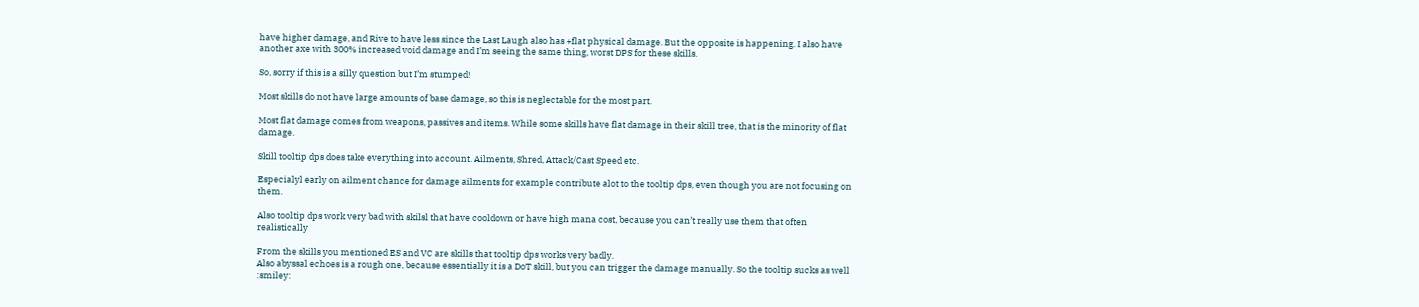have higher damage, and Rive to have less since the Last Laugh also has +flat physical damage. But the opposite is happening. I also have another axe with 300% increased void damage and I’m seeing the same thing, worst DPS for these skills.

So, sorry if this is a silly question but I’m stumped!

Most skills do not have large amounts of base damage, so this is neglectable for the most part.

Most flat damage comes from weapons, passives and items. While some skills have flat damage in their skill tree, that is the minority of flat damage.

Skill tooltip dps does take everything into account. Ailments, Shred, Attack/Cast Speed etc.

Especialyl early on ailment chance for damage ailments for example contribute alot to the tooltip dps, even though you are not focusing on them.

Also tooltip dps work very bad with skilsl that have cooldown or have high mana cost, because you can’t really use them that often realistically

From the skills you mentioned ES and VC are skills that tooltip dps works very badly.
Also abyssal echoes is a rough one, because essentially it is a DoT skill, but you can trigger the damage manually. So the tooltip sucks as well :smiley: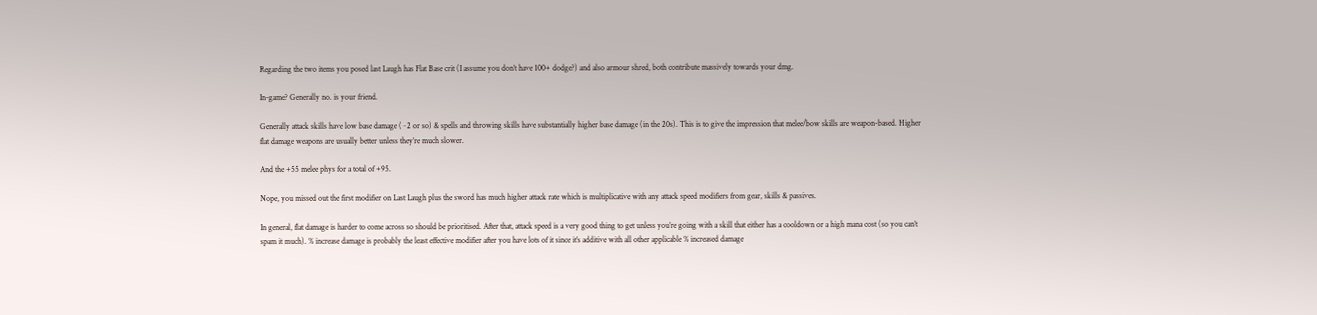Regarding the two items you posed last Laugh has Flat Base crit (I assume you don’t have 100+ dodge?) and also armour shred, both contribute massively towards your dmg.

In-game? Generally no. is your friend.

Generally attack skills have low base damage (~2 or so) & spells and throwing skills have substantially higher base damage (in the 20s). This is to give the impression that melee/bow skills are weapon-based. Higher flat damage weapons are usually better unless they’re much slower.

And the +55 melee phys for a total of +95.

Nope, you missed out the first modifier on Last Laugh plus the sword has much higher attack rate which is multiplicative with any attack speed modifiers from gear, skills & passives.

In general, flat damage is harder to come across so should be prioritised. After that, attack speed is a very good thing to get unless you’re going with a skill that either has a cooldown or a high mana cost (so you can’t spam it much). % increase damage is probably the least effective modifier after you have lots of it since it’s additive with all other applicable % increased damage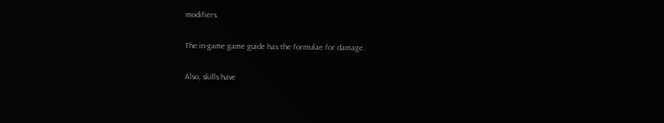modifiers.

The in-game game guide has the formulae for damage.

Also, skills have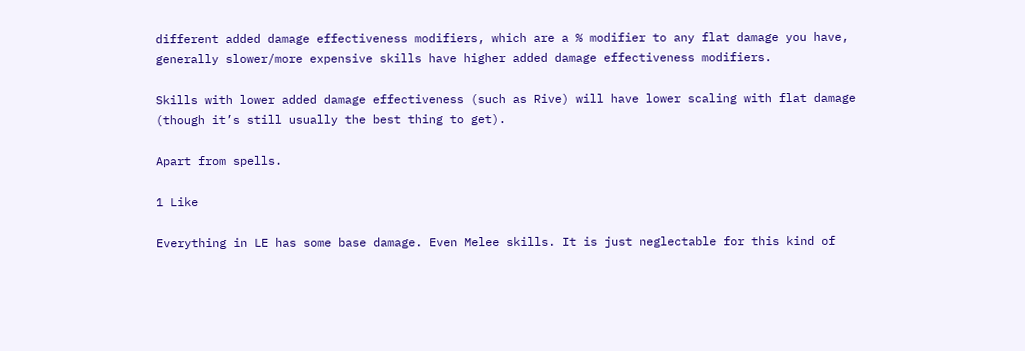different added damage effectiveness modifiers, which are a % modifier to any flat damage you have, generally slower/more expensive skills have higher added damage effectiveness modifiers.

Skills with lower added damage effectiveness (such as Rive) will have lower scaling with flat damage (though it’s still usually the best thing to get).

Apart from spells.

1 Like

Everything in LE has some base damage. Even Melee skills. It is just neglectable for this kind of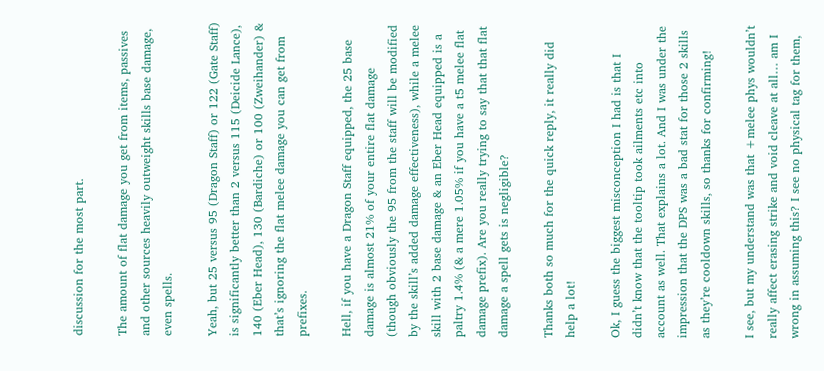discussion for the most part.

The amount of flat damage you get from items, passives and other sources heavily outweight skills base damage, even spells.

Yeah, but 25 versus 95 (Dragon Staff) or 122 (Gate Staff) is significantly better than 2 versus 115 (Deicide Lance), 140 (Eber Head), 130 (Bardiche) or 100 (Zweihander) & that’s ignoring the flat melee damage you can get from prefixes.

Hell, if you have a Dragon Staff equipped, the 25 base damage is almost 21% of your entire flat damage (though obviously the 95 from the staff will be modified by the skill’s added damage effectiveness), while a melee skill with 2 base damage & an Eber Head equipped is a paltry 1.4% (& a mere 1.05% if you have a t5 melee flat damage prefix). Are you really trying to say that that flat damage a spell gets is negligible?

Thanks both so much for the quick reply, it really did help a lot!

Ok, I guess the biggest misconception I had is that I didn’t know that the tooltip took ailments etc into account as well. That explains a lot. And I was under the impression that the DPS was a bad stat for those 2 skills as they’re cooldown skills, so thanks for confirming!

I see, but my understand was that +melee phys wouldn’t really affect erasing strike and void cleave at all… am I wrong in assuming this? I see no physical tag for them,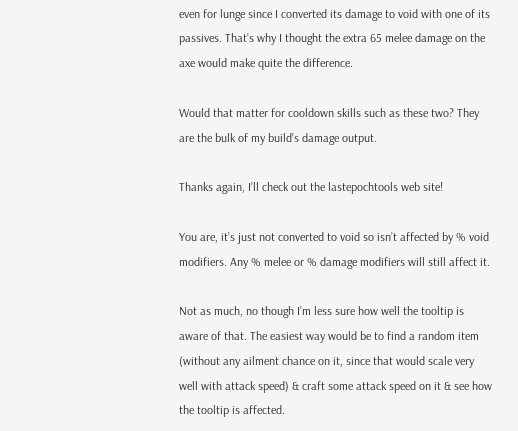even for lunge since I converted its damage to void with one of its passives. That’s why I thought the extra 65 melee damage on the axe would make quite the difference.

Would that matter for cooldown skills such as these two? They are the bulk of my build’s damage output.

Thanks again, I’ll check out the lastepochtools web site!

You are, it’s just not converted to void so isn’t affected by % void modifiers. Any % melee or % damage modifiers will still affect it.

Not as much, no though I’m less sure how well the tooltip is aware of that. The easiest way would be to find a random item (without any ailment chance on it, since that would scale very well with attack speed) & craft some attack speed on it & see how the tooltip is affected.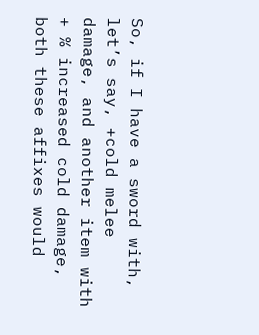So, if I have a sword with, let’s say, +cold melee damage, and another item with + % increased cold damage, both these affixes would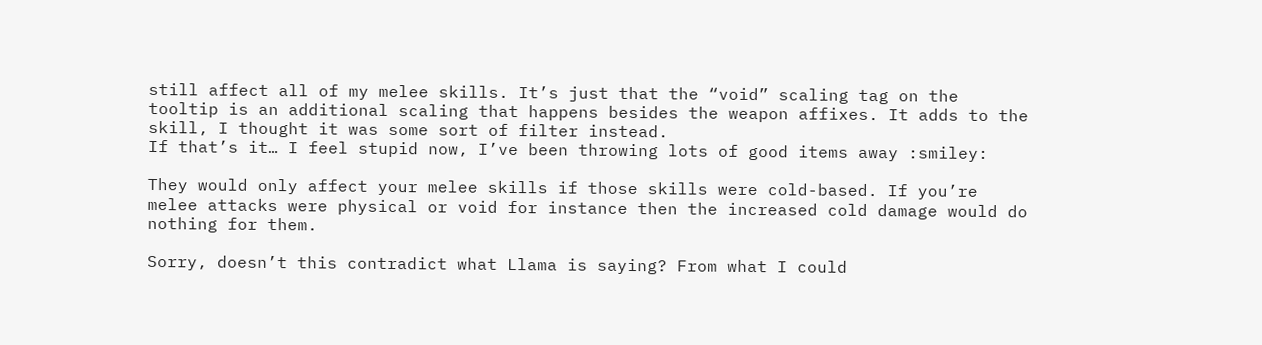still affect all of my melee skills. It’s just that the “void” scaling tag on the tooltip is an additional scaling that happens besides the weapon affixes. It adds to the skill, I thought it was some sort of filter instead.
If that’s it… I feel stupid now, I’ve been throwing lots of good items away :smiley:

They would only affect your melee skills if those skills were cold-based. If you’re melee attacks were physical or void for instance then the increased cold damage would do nothing for them.

Sorry, doesn’t this contradict what Llama is saying? From what I could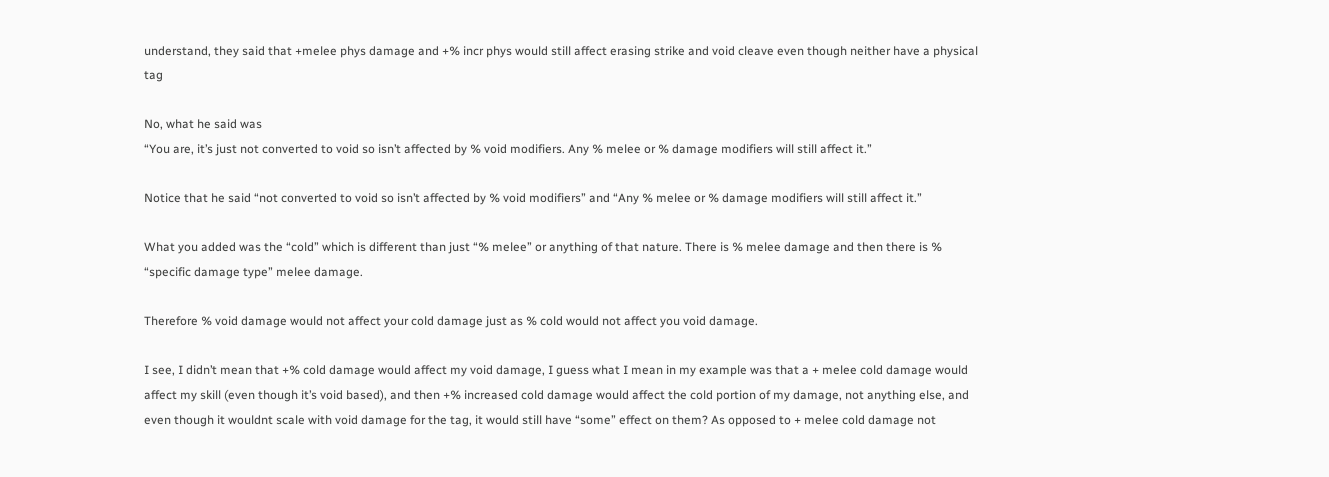understand, they said that +melee phys damage and +% incr phys would still affect erasing strike and void cleave even though neither have a physical tag

No, what he said was
“You are, it’s just not converted to void so isn’t affected by % void modifiers. Any % melee or % damage modifiers will still affect it.”

Notice that he said “not converted to void so isn’t affected by % void modifiers” and “Any % melee or % damage modifiers will still affect it.”

What you added was the “cold” which is different than just “% melee” or anything of that nature. There is % melee damage and then there is % “specific damage type” melee damage.

Therefore % void damage would not affect your cold damage just as % cold would not affect you void damage.

I see, I didn’t mean that +% cold damage would affect my void damage, I guess what I mean in my example was that a + melee cold damage would affect my skill (even though it’s void based), and then +% increased cold damage would affect the cold portion of my damage, not anything else, and even though it wouldnt scale with void damage for the tag, it would still have “some” effect on them? As opposed to + melee cold damage not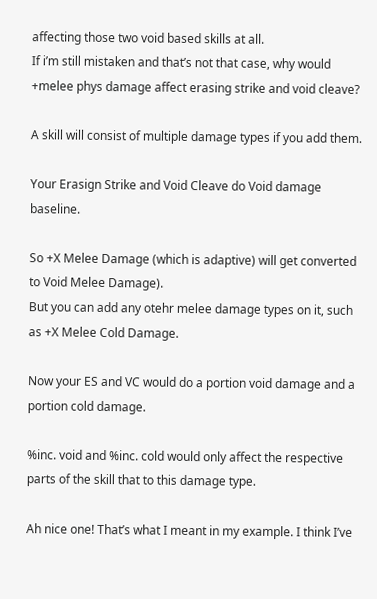affecting those two void based skills at all.
If i’m still mistaken and that’s not that case, why would +melee phys damage affect erasing strike and void cleave?

A skill will consist of multiple damage types if you add them.

Your Erasign Strike and Void Cleave do Void damage baseline.

So +X Melee Damage (which is adaptive) will get converted to Void Melee Damage).
But you can add any otehr melee damage types on it, such as +X Melee Cold Damage.

Now your ES and VC would do a portion void damage and a portion cold damage.

%inc. void and %inc. cold would only affect the respective parts of the skill that to this damage type.

Ah nice one! That’s what I meant in my example. I think I’ve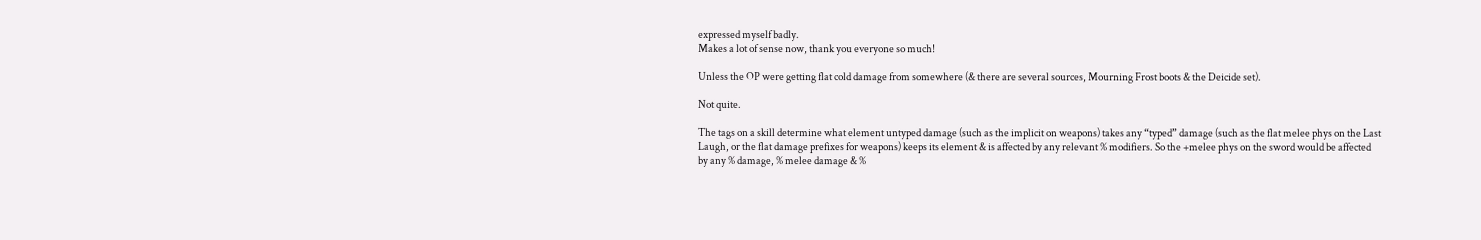expressed myself badly.
Makes a lot of sense now, thank you everyone so much!

Unless the OP were getting flat cold damage from somewhere (& there are several sources, Mourning Frost boots & the Deicide set).

Not quite.

The tags on a skill determine what element untyped damage (such as the implicit on weapons) takes any “typed” damage (such as the flat melee phys on the Last Laugh, or the flat damage prefixes for weapons) keeps its element & is affected by any relevant % modifiers. So the +melee phys on the sword would be affected by any % damage, % melee damage & %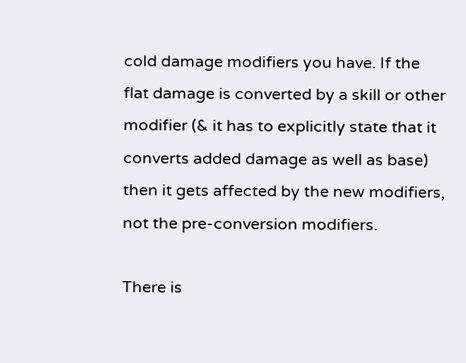cold damage modifiers you have. If the flat damage is converted by a skill or other modifier (& it has to explicitly state that it converts added damage as well as base) then it gets affected by the new modifiers, not the pre-conversion modifiers.

There is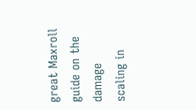great Maxroll guide on the damage scaling in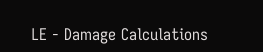LE - Damage Calculations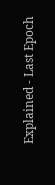Explained - Last Epoch